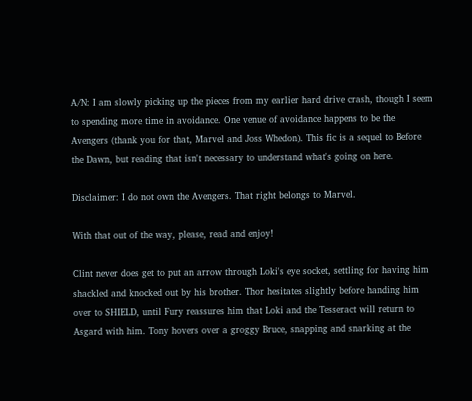A/N: I am slowly picking up the pieces from my earlier hard drive crash, though I seem to spending more time in avoidance. One venue of avoidance happens to be the Avengers (thank you for that, Marvel and Joss Whedon). This fic is a sequel to Before the Dawn, but reading that isn't necessary to understand what's going on here.

Disclaimer: I do not own the Avengers. That right belongs to Marvel.

With that out of the way, please, read and enjoy!

Clint never does get to put an arrow through Loki's eye socket, settling for having him shackled and knocked out by his brother. Thor hesitates slightly before handing him over to SHIELD, until Fury reassures him that Loki and the Tesseract will return to Asgard with him. Tony hovers over a groggy Bruce, snapping and snarking at the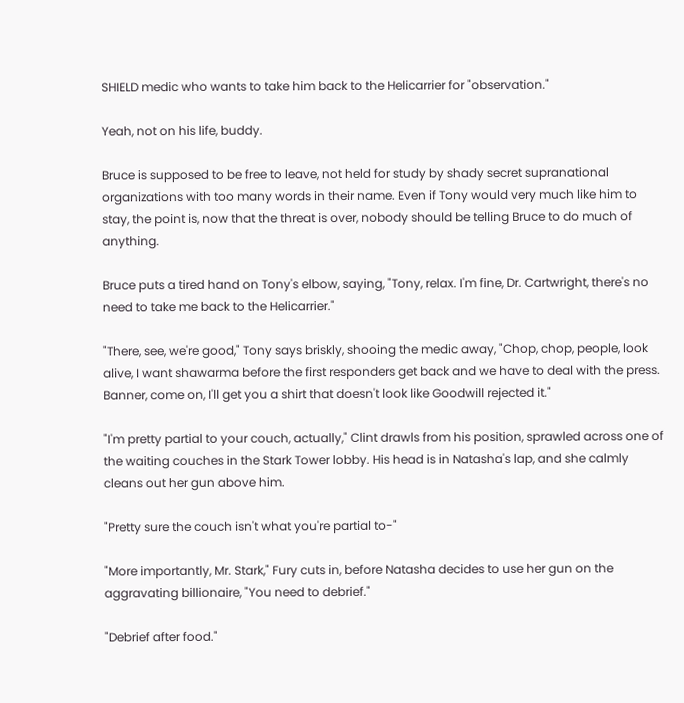SHIELD medic who wants to take him back to the Helicarrier for "observation."

Yeah, not on his life, buddy.

Bruce is supposed to be free to leave, not held for study by shady secret supranational organizations with too many words in their name. Even if Tony would very much like him to stay, the point is, now that the threat is over, nobody should be telling Bruce to do much of anything.

Bruce puts a tired hand on Tony's elbow, saying, "Tony, relax. I'm fine, Dr. Cartwright, there's no need to take me back to the Helicarrier."

"There, see, we're good," Tony says briskly, shooing the medic away, "Chop, chop, people, look alive, I want shawarma before the first responders get back and we have to deal with the press. Banner, come on, I'll get you a shirt that doesn't look like Goodwill rejected it."

"I'm pretty partial to your couch, actually," Clint drawls from his position, sprawled across one of the waiting couches in the Stark Tower lobby. His head is in Natasha's lap, and she calmly cleans out her gun above him.

"Pretty sure the couch isn't what you're partial to-"

"More importantly, Mr. Stark," Fury cuts in, before Natasha decides to use her gun on the aggravating billionaire, "You need to debrief."

"Debrief after food."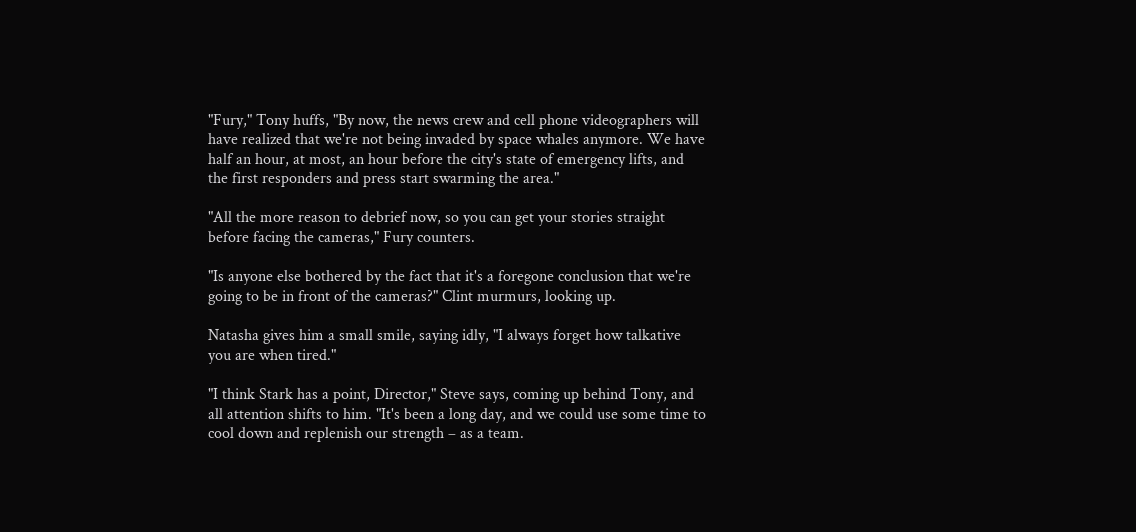"Fury," Tony huffs, "By now, the news crew and cell phone videographers will have realized that we're not being invaded by space whales anymore. We have half an hour, at most, an hour before the city's state of emergency lifts, and the first responders and press start swarming the area."

"All the more reason to debrief now, so you can get your stories straight before facing the cameras," Fury counters.

"Is anyone else bothered by the fact that it's a foregone conclusion that we're going to be in front of the cameras?" Clint murmurs, looking up.

Natasha gives him a small smile, saying idly, "I always forget how talkative you are when tired."

"I think Stark has a point, Director," Steve says, coming up behind Tony, and all attention shifts to him. "It's been a long day, and we could use some time to cool down and replenish our strength – as a team.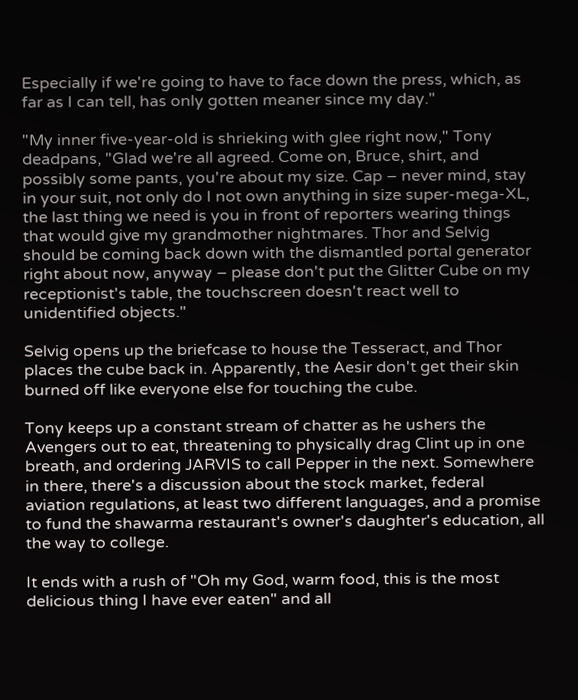Especially if we're going to have to face down the press, which, as far as I can tell, has only gotten meaner since my day."

"My inner five-year-old is shrieking with glee right now," Tony deadpans, "Glad we're all agreed. Come on, Bruce, shirt, and possibly some pants, you're about my size. Cap – never mind, stay in your suit, not only do I not own anything in size super-mega-XL, the last thing we need is you in front of reporters wearing things that would give my grandmother nightmares. Thor and Selvig should be coming back down with the dismantled portal generator right about now, anyway – please don't put the Glitter Cube on my receptionist's table, the touchscreen doesn't react well to unidentified objects."

Selvig opens up the briefcase to house the Tesseract, and Thor places the cube back in. Apparently, the Aesir don't get their skin burned off like everyone else for touching the cube.

Tony keeps up a constant stream of chatter as he ushers the Avengers out to eat, threatening to physically drag Clint up in one breath, and ordering JARVIS to call Pepper in the next. Somewhere in there, there's a discussion about the stock market, federal aviation regulations, at least two different languages, and a promise to fund the shawarma restaurant's owner's daughter's education, all the way to college.

It ends with a rush of "Oh my God, warm food, this is the most delicious thing I have ever eaten" and all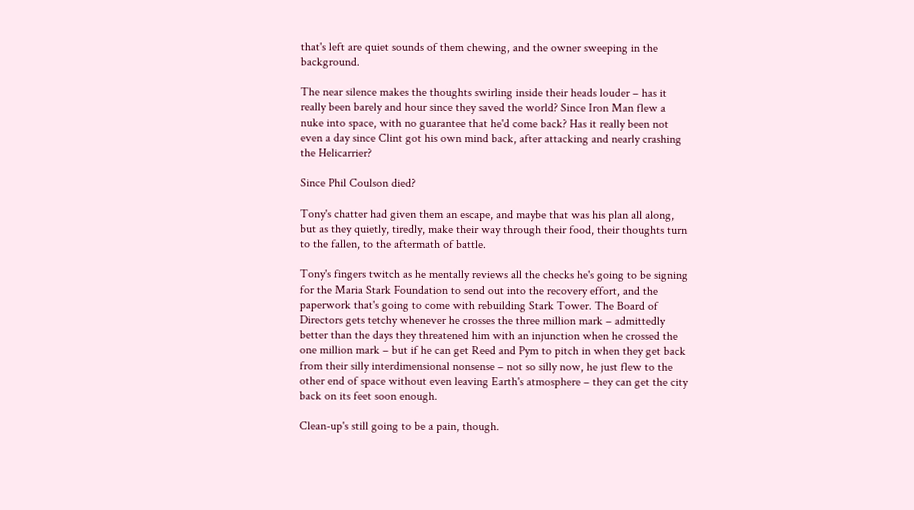that's left are quiet sounds of them chewing, and the owner sweeping in the background.

The near silence makes the thoughts swirling inside their heads louder – has it really been barely and hour since they saved the world? Since Iron Man flew a nuke into space, with no guarantee that he'd come back? Has it really been not even a day since Clint got his own mind back, after attacking and nearly crashing the Helicarrier?

Since Phil Coulson died?

Tony's chatter had given them an escape, and maybe that was his plan all along, but as they quietly, tiredly, make their way through their food, their thoughts turn to the fallen, to the aftermath of battle.

Tony's fingers twitch as he mentally reviews all the checks he's going to be signing for the Maria Stark Foundation to send out into the recovery effort, and the paperwork that's going to come with rebuilding Stark Tower. The Board of Directors gets tetchy whenever he crosses the three million mark – admittedly better than the days they threatened him with an injunction when he crossed the one million mark – but if he can get Reed and Pym to pitch in when they get back from their silly interdimensional nonsense – not so silly now, he just flew to the other end of space without even leaving Earth's atmosphere – they can get the city back on its feet soon enough.

Clean-up's still going to be a pain, though.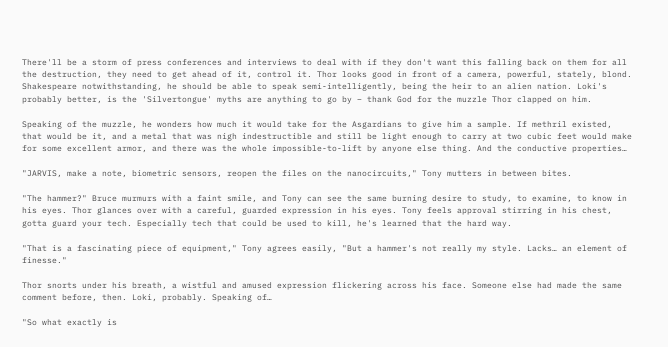There'll be a storm of press conferences and interviews to deal with if they don't want this falling back on them for all the destruction, they need to get ahead of it, control it. Thor looks good in front of a camera, powerful, stately, blond. Shakespeare notwithstanding, he should be able to speak semi-intelligently, being the heir to an alien nation. Loki's probably better, is the 'Silvertongue' myths are anything to go by – thank God for the muzzle Thor clapped on him.

Speaking of the muzzle, he wonders how much it would take for the Asgardians to give him a sample. If methril existed, that would be it, and a metal that was nigh indestructible and still be light enough to carry at two cubic feet would make for some excellent armor, and there was the whole impossible-to-lift by anyone else thing. And the conductive properties…

"JARVIS, make a note, biometric sensors, reopen the files on the nanocircuits," Tony mutters in between bites.

"The hammer?" Bruce murmurs with a faint smile, and Tony can see the same burning desire to study, to examine, to know in his eyes. Thor glances over with a careful, guarded expression in his eyes. Tony feels approval stirring in his chest, gotta guard your tech. Especially tech that could be used to kill, he's learned that the hard way.

"That is a fascinating piece of equipment," Tony agrees easily, "But a hammer's not really my style. Lacks… an element of finesse."

Thor snorts under his breath, a wistful and amused expression flickering across his face. Someone else had made the same comment before, then. Loki, probably. Speaking of…

"So what exactly is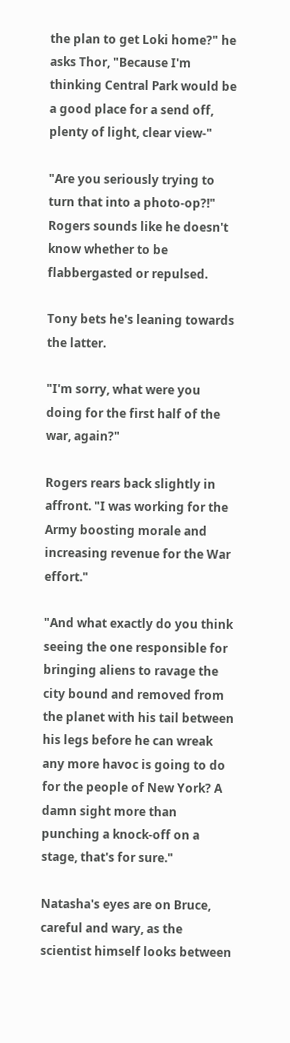the plan to get Loki home?" he asks Thor, "Because I'm thinking Central Park would be a good place for a send off, plenty of light, clear view-"

"Are you seriously trying to turn that into a photo-op?!" Rogers sounds like he doesn't know whether to be flabbergasted or repulsed.

Tony bets he's leaning towards the latter.

"I'm sorry, what were you doing for the first half of the war, again?"

Rogers rears back slightly in affront. "I was working for the Army boosting morale and increasing revenue for the War effort."

"And what exactly do you think seeing the one responsible for bringing aliens to ravage the city bound and removed from the planet with his tail between his legs before he can wreak any more havoc is going to do for the people of New York? A damn sight more than punching a knock-off on a stage, that's for sure."

Natasha's eyes are on Bruce, careful and wary, as the scientist himself looks between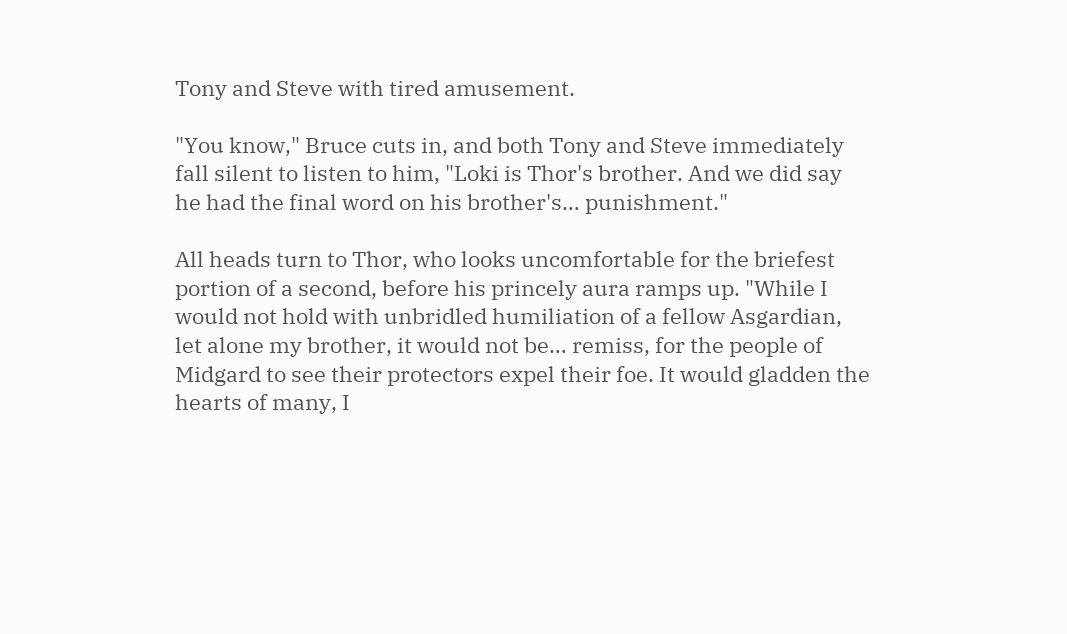Tony and Steve with tired amusement.

"You know," Bruce cuts in, and both Tony and Steve immediately fall silent to listen to him, "Loki is Thor's brother. And we did say he had the final word on his brother's… punishment."

All heads turn to Thor, who looks uncomfortable for the briefest portion of a second, before his princely aura ramps up. "While I would not hold with unbridled humiliation of a fellow Asgardian, let alone my brother, it would not be… remiss, for the people of Midgard to see their protectors expel their foe. It would gladden the hearts of many, I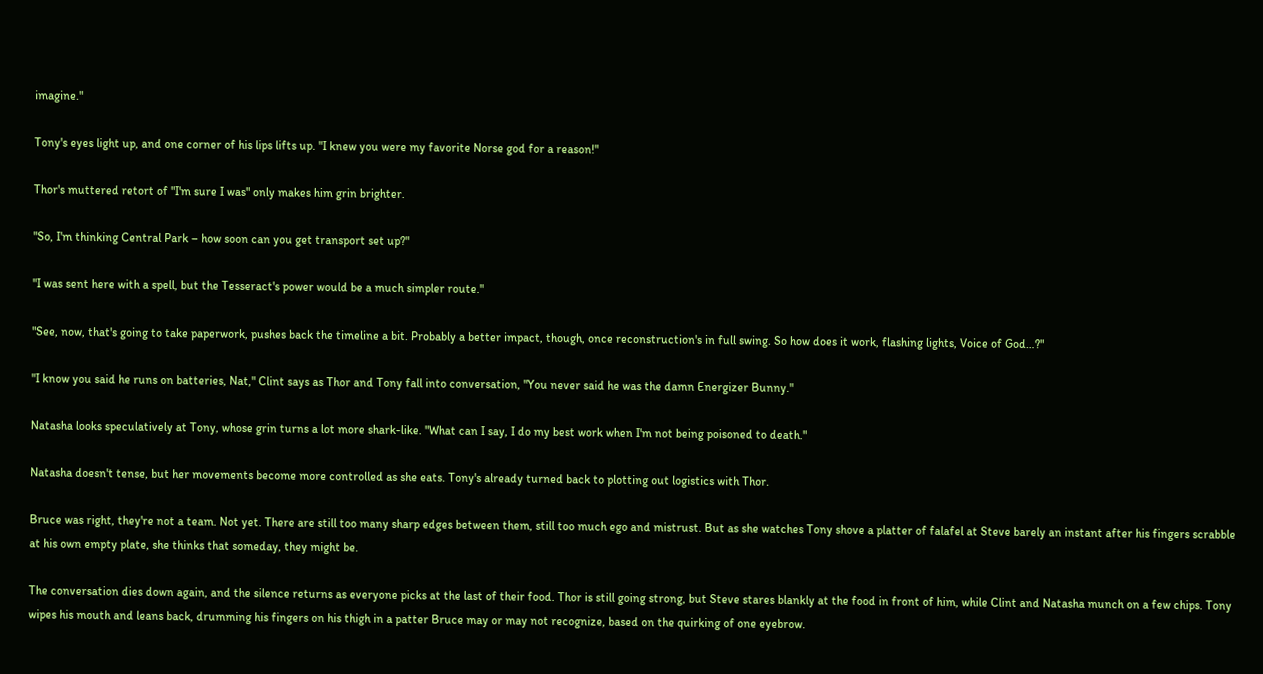imagine."

Tony's eyes light up, and one corner of his lips lifts up. "I knew you were my favorite Norse god for a reason!"

Thor's muttered retort of "I'm sure I was" only makes him grin brighter.

"So, I'm thinking Central Park – how soon can you get transport set up?"

"I was sent here with a spell, but the Tesseract's power would be a much simpler route."

"See, now, that's going to take paperwork, pushes back the timeline a bit. Probably a better impact, though, once reconstruction's in full swing. So how does it work, flashing lights, Voice of God…?"

"I know you said he runs on batteries, Nat," Clint says as Thor and Tony fall into conversation, "You never said he was the damn Energizer Bunny."

Natasha looks speculatively at Tony, whose grin turns a lot more shark-like. "What can I say, I do my best work when I'm not being poisoned to death."

Natasha doesn't tense, but her movements become more controlled as she eats. Tony's already turned back to plotting out logistics with Thor.

Bruce was right, they're not a team. Not yet. There are still too many sharp edges between them, still too much ego and mistrust. But as she watches Tony shove a platter of falafel at Steve barely an instant after his fingers scrabble at his own empty plate, she thinks that someday, they might be.

The conversation dies down again, and the silence returns as everyone picks at the last of their food. Thor is still going strong, but Steve stares blankly at the food in front of him, while Clint and Natasha munch on a few chips. Tony wipes his mouth and leans back, drumming his fingers on his thigh in a patter Bruce may or may not recognize, based on the quirking of one eyebrow.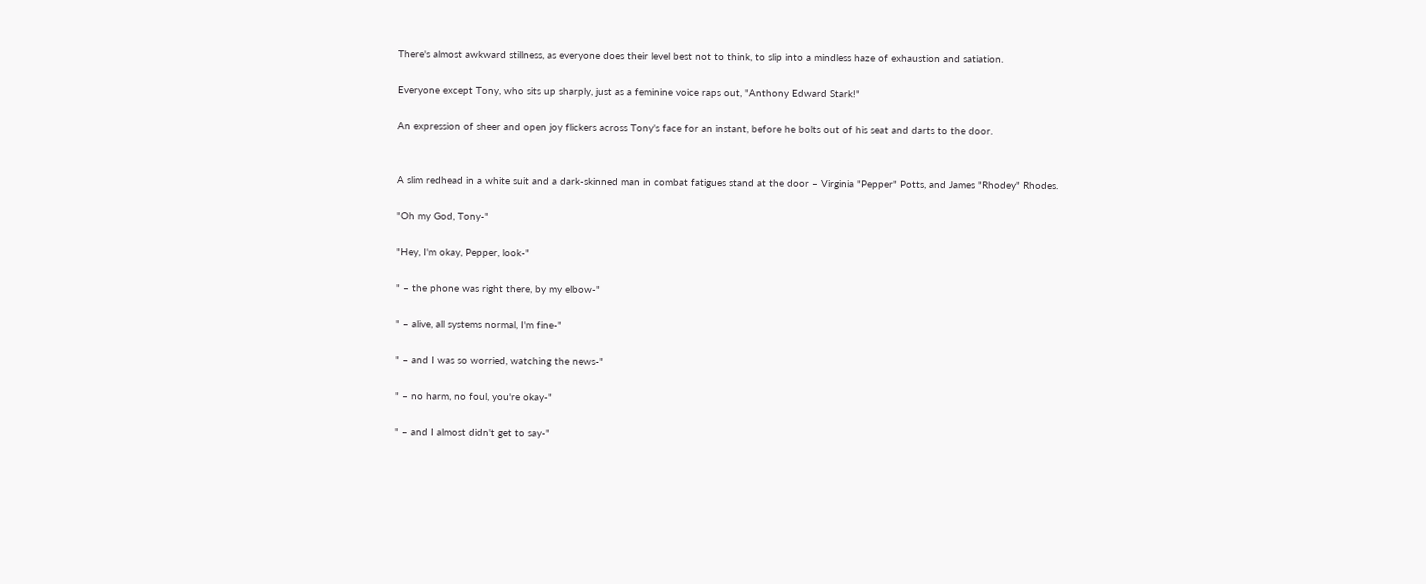There's almost awkward stillness, as everyone does their level best not to think, to slip into a mindless haze of exhaustion and satiation.

Everyone except Tony, who sits up sharply, just as a feminine voice raps out, "Anthony Edward Stark!"

An expression of sheer and open joy flickers across Tony's face for an instant, before he bolts out of his seat and darts to the door.


A slim redhead in a white suit and a dark-skinned man in combat fatigues stand at the door – Virginia "Pepper" Potts, and James "Rhodey" Rhodes.

"Oh my God, Tony-"

"Hey, I'm okay, Pepper, look-"

" – the phone was right there, by my elbow-"

" – alive, all systems normal, I'm fine-"

" – and I was so worried, watching the news-"

" – no harm, no foul, you're okay-"

" – and I almost didn't get to say-"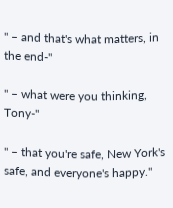" – and that's what matters, in the end-"

" – what were you thinking, Tony-"

" – that you're safe, New York's safe, and everyone's happy."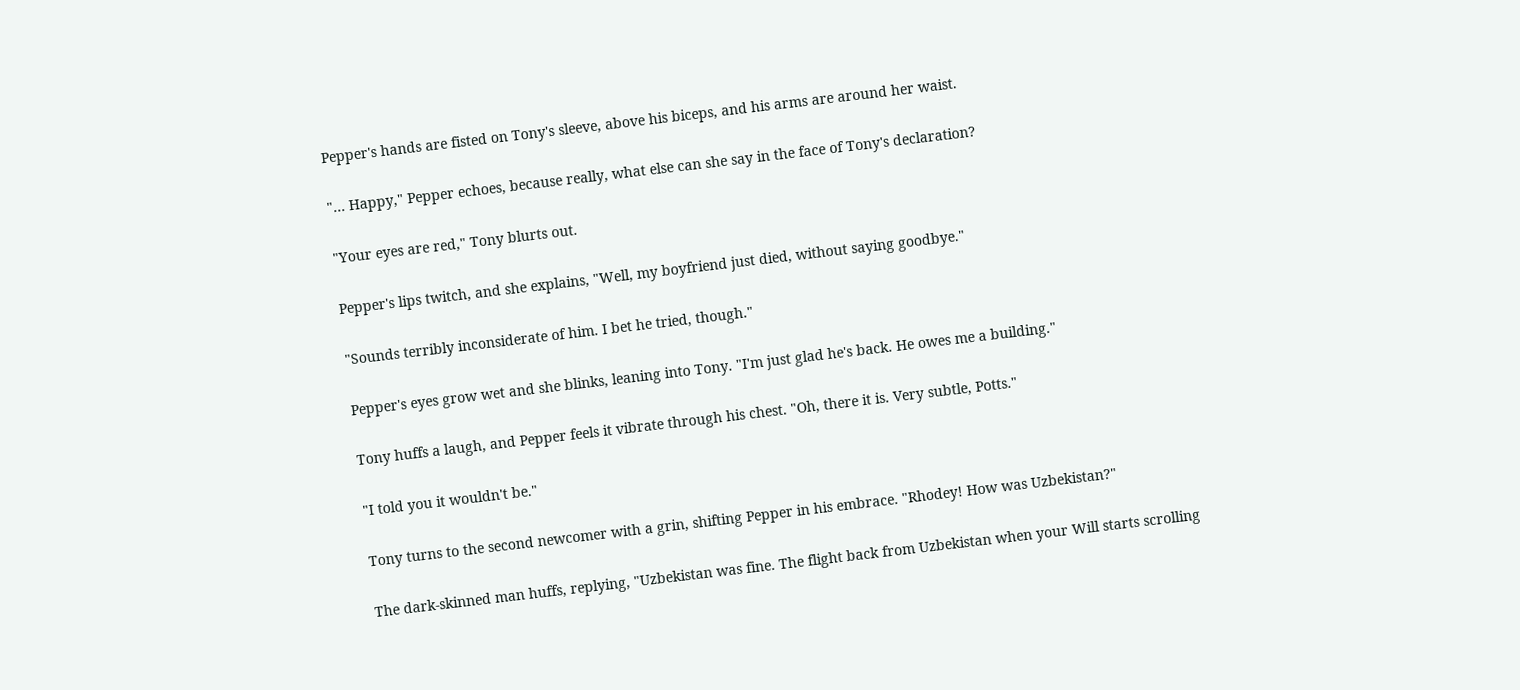Pepper's hands are fisted on Tony's sleeve, above his biceps, and his arms are around her waist.

"… Happy," Pepper echoes, because really, what else can she say in the face of Tony's declaration?

"Your eyes are red," Tony blurts out.

Pepper's lips twitch, and she explains, "Well, my boyfriend just died, without saying goodbye."

"Sounds terribly inconsiderate of him. I bet he tried, though."

Pepper's eyes grow wet and she blinks, leaning into Tony. "I'm just glad he's back. He owes me a building."

Tony huffs a laugh, and Pepper feels it vibrate through his chest. "Oh, there it is. Very subtle, Potts."

"I told you it wouldn't be."

Tony turns to the second newcomer with a grin, shifting Pepper in his embrace. "Rhodey! How was Uzbekistan?"

The dark-skinned man huffs, replying, "Uzbekistan was fine. The flight back from Uzbekistan when your Will starts scrolling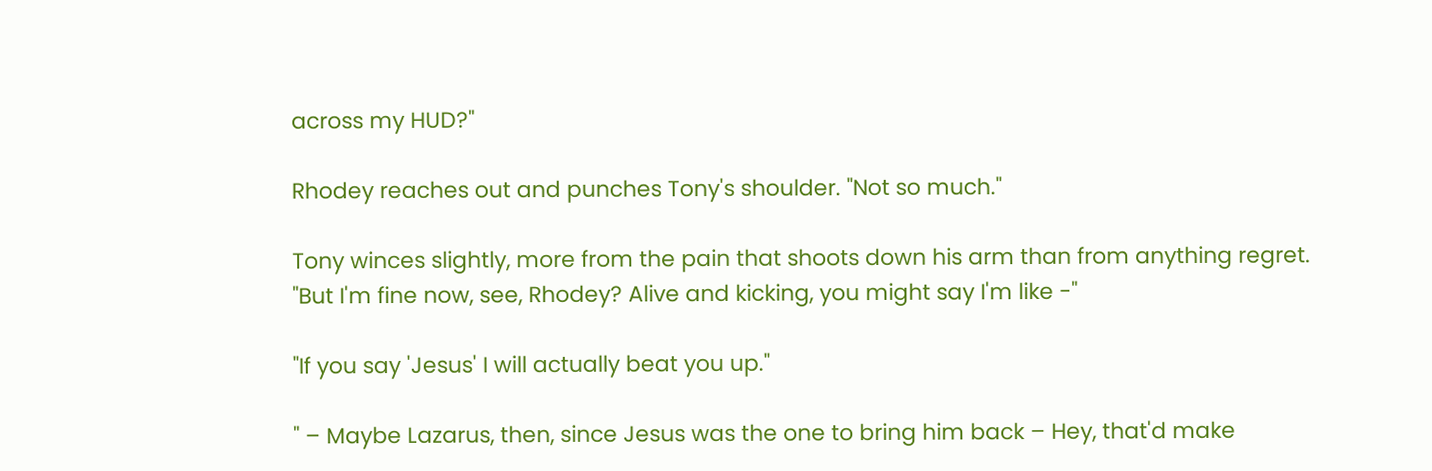across my HUD?"

Rhodey reaches out and punches Tony's shoulder. "Not so much."

Tony winces slightly, more from the pain that shoots down his arm than from anything regret. "But I'm fine now, see, Rhodey? Alive and kicking, you might say I'm like -"

"If you say 'Jesus' I will actually beat you up."

" – Maybe Lazarus, then, since Jesus was the one to bring him back – Hey, that'd make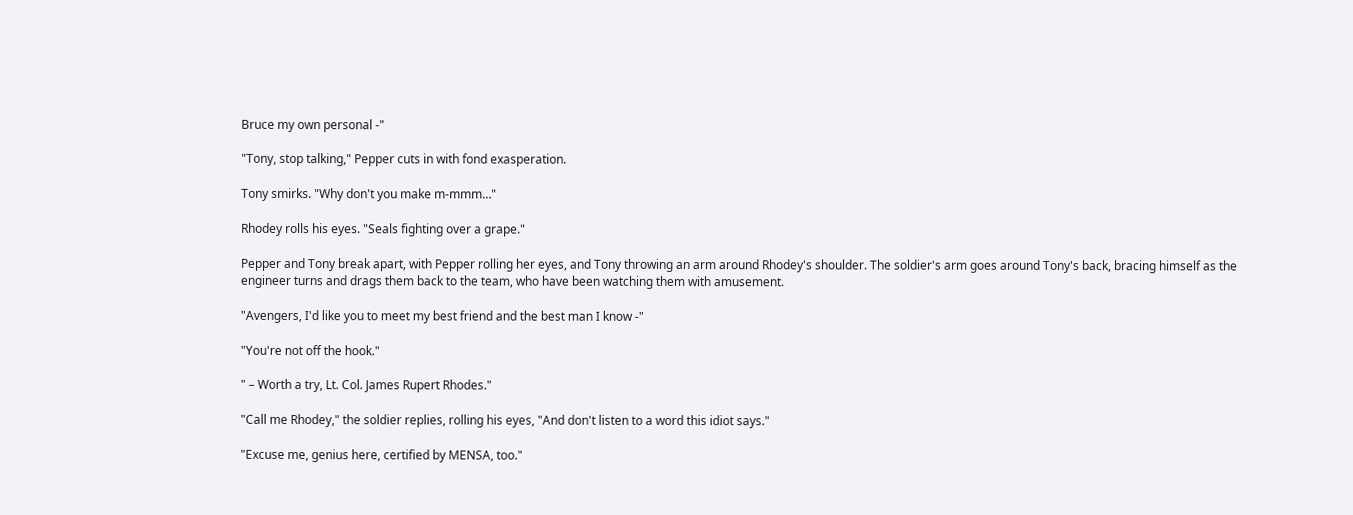Bruce my own personal -"

"Tony, stop talking," Pepper cuts in with fond exasperation.

Tony smirks. "Why don't you make m-mmm…"

Rhodey rolls his eyes. "Seals fighting over a grape."

Pepper and Tony break apart, with Pepper rolling her eyes, and Tony throwing an arm around Rhodey's shoulder. The soldier's arm goes around Tony's back, bracing himself as the engineer turns and drags them back to the team, who have been watching them with amusement.

"Avengers, I'd like you to meet my best friend and the best man I know -"

"You're not off the hook."

" – Worth a try, Lt. Col. James Rupert Rhodes."

"Call me Rhodey," the soldier replies, rolling his eyes, "And don't listen to a word this idiot says."

"Excuse me, genius here, certified by MENSA, too."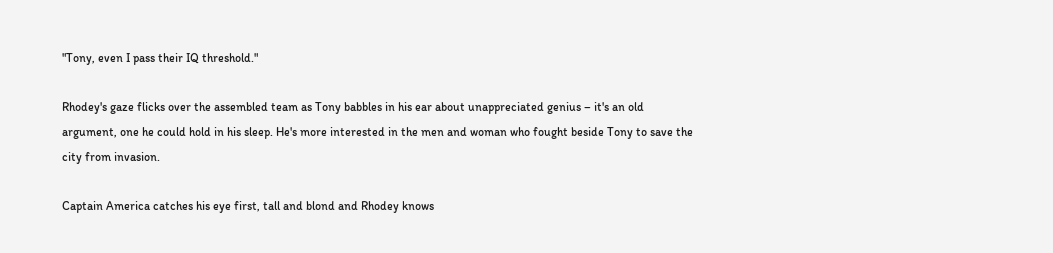"Tony, even I pass their IQ threshold."

Rhodey's gaze flicks over the assembled team as Tony babbles in his ear about unappreciated genius – it's an old argument, one he could hold in his sleep. He's more interested in the men and woman who fought beside Tony to save the city from invasion.

Captain America catches his eye first, tall and blond and Rhodey knows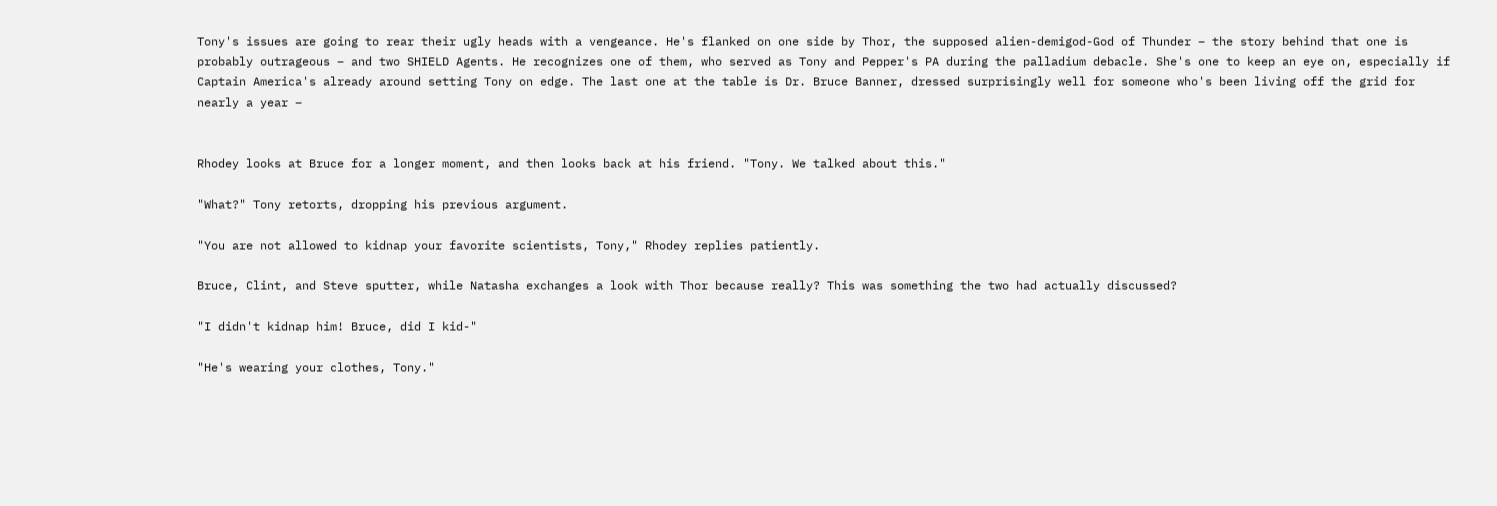Tony's issues are going to rear their ugly heads with a vengeance. He's flanked on one side by Thor, the supposed alien-demigod-God of Thunder – the story behind that one is probably outrageous – and two SHIELD Agents. He recognizes one of them, who served as Tony and Pepper's PA during the palladium debacle. She's one to keep an eye on, especially if Captain America's already around setting Tony on edge. The last one at the table is Dr. Bruce Banner, dressed surprisingly well for someone who's been living off the grid for nearly a year –


Rhodey looks at Bruce for a longer moment, and then looks back at his friend. "Tony. We talked about this."

"What?" Tony retorts, dropping his previous argument.

"You are not allowed to kidnap your favorite scientists, Tony," Rhodey replies patiently.

Bruce, Clint, and Steve sputter, while Natasha exchanges a look with Thor because really? This was something the two had actually discussed?

"I didn't kidnap him! Bruce, did I kid-"

"He's wearing your clothes, Tony."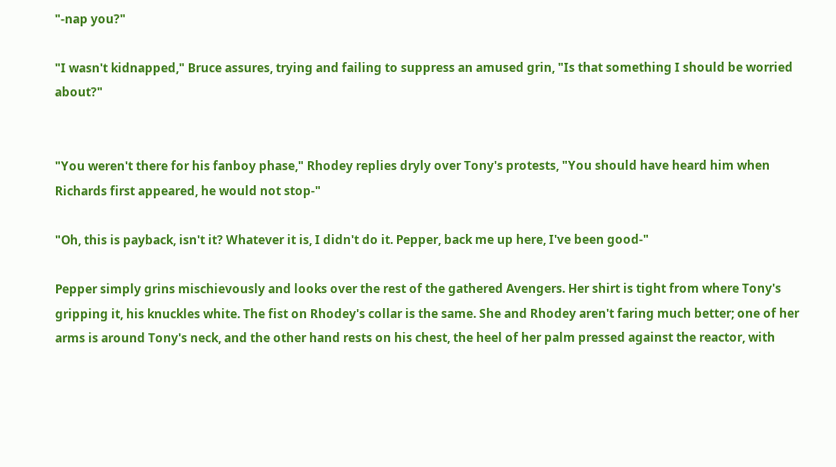"-nap you?"

"I wasn't kidnapped," Bruce assures, trying and failing to suppress an amused grin, "Is that something I should be worried about?"


"You weren't there for his fanboy phase," Rhodey replies dryly over Tony's protests, "You should have heard him when Richards first appeared, he would not stop-"

"Oh, this is payback, isn't it? Whatever it is, I didn't do it. Pepper, back me up here, I've been good-"

Pepper simply grins mischievously and looks over the rest of the gathered Avengers. Her shirt is tight from where Tony's gripping it, his knuckles white. The fist on Rhodey's collar is the same. She and Rhodey aren't faring much better; one of her arms is around Tony's neck, and the other hand rests on his chest, the heel of her palm pressed against the reactor, with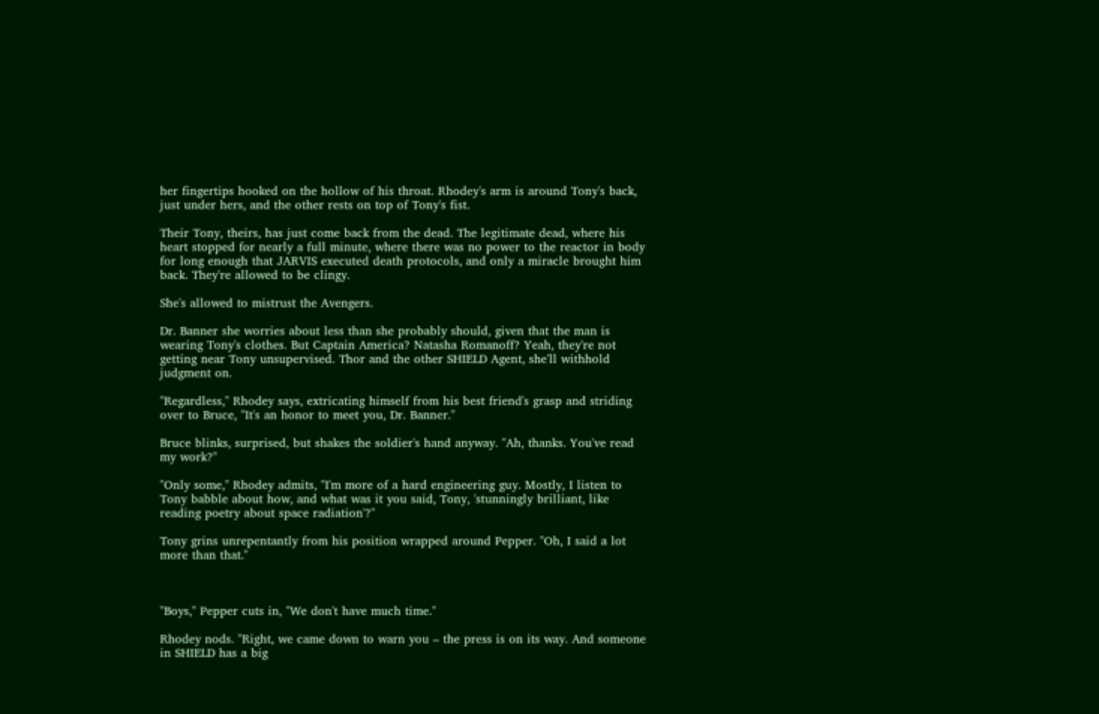her fingertips hooked on the hollow of his throat. Rhodey's arm is around Tony's back, just under hers, and the other rests on top of Tony's fist.

Their Tony, theirs, has just come back from the dead. The legitimate dead, where his heart stopped for nearly a full minute, where there was no power to the reactor in body for long enough that JARVIS executed death protocols, and only a miracle brought him back. They're allowed to be clingy.

She's allowed to mistrust the Avengers.

Dr. Banner she worries about less than she probably should, given that the man is wearing Tony's clothes. But Captain America? Natasha Romanoff? Yeah, they're not getting near Tony unsupervised. Thor and the other SHIELD Agent, she'll withhold judgment on.

"Regardless," Rhodey says, extricating himself from his best friend's grasp and striding over to Bruce, "It's an honor to meet you, Dr. Banner."

Bruce blinks, surprised, but shakes the soldier's hand anyway. "Ah, thanks. You've read my work?"

"Only some," Rhodey admits, "I'm more of a hard engineering guy. Mostly, I listen to Tony babble about how, and what was it you said, Tony, 'stunningly brilliant, like reading poetry about space radiation'?"

Tony grins unrepentantly from his position wrapped around Pepper. "Oh, I said a lot more than that."



"Boys," Pepper cuts in, "We don't have much time."

Rhodey nods. "Right, we came down to warn you – the press is on its way. And someone in SHIELD has a big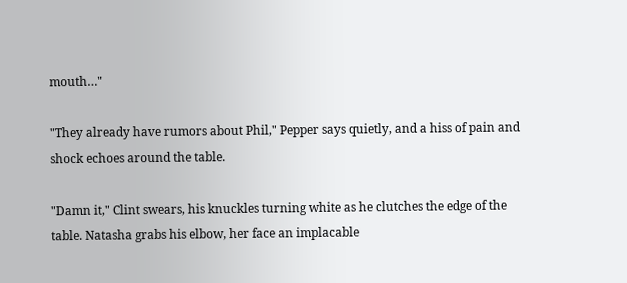mouth…"

"They already have rumors about Phil," Pepper says quietly, and a hiss of pain and shock echoes around the table.

"Damn it," Clint swears, his knuckles turning white as he clutches the edge of the table. Natasha grabs his elbow, her face an implacable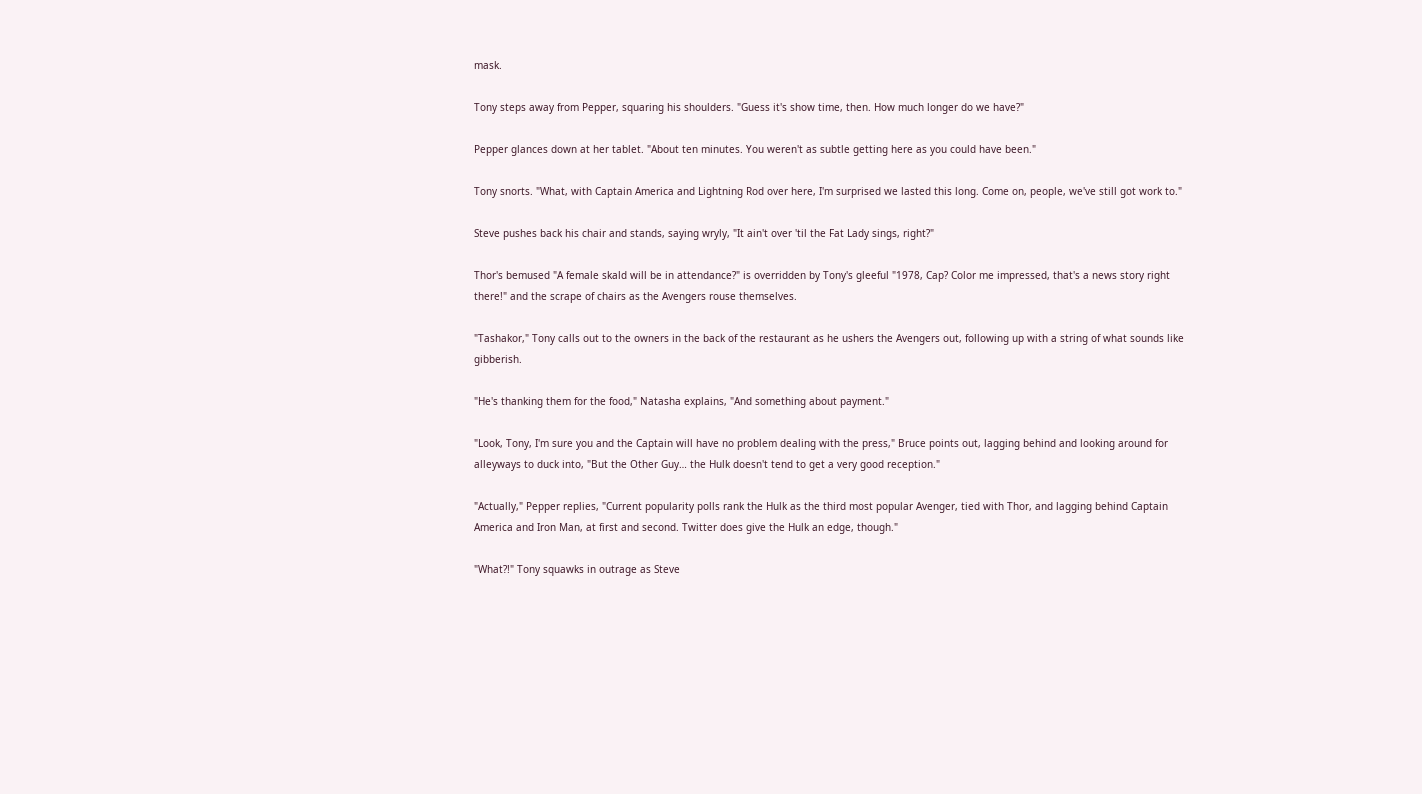mask.

Tony steps away from Pepper, squaring his shoulders. "Guess it's show time, then. How much longer do we have?"

Pepper glances down at her tablet. "About ten minutes. You weren't as subtle getting here as you could have been."

Tony snorts. "What, with Captain America and Lightning Rod over here, I'm surprised we lasted this long. Come on, people, we've still got work to."

Steve pushes back his chair and stands, saying wryly, "It ain't over 'til the Fat Lady sings, right?"

Thor's bemused "A female skald will be in attendance?" is overridden by Tony's gleeful "1978, Cap? Color me impressed, that's a news story right there!" and the scrape of chairs as the Avengers rouse themselves.

"Tashakor," Tony calls out to the owners in the back of the restaurant as he ushers the Avengers out, following up with a string of what sounds like gibberish.

"He's thanking them for the food," Natasha explains, "And something about payment."

"Look, Tony, I'm sure you and the Captain will have no problem dealing with the press," Bruce points out, lagging behind and looking around for alleyways to duck into, "But the Other Guy… the Hulk doesn't tend to get a very good reception."

"Actually," Pepper replies, "Current popularity polls rank the Hulk as the third most popular Avenger, tied with Thor, and lagging behind Captain America and Iron Man, at first and second. Twitter does give the Hulk an edge, though."

"What?!" Tony squawks in outrage as Steve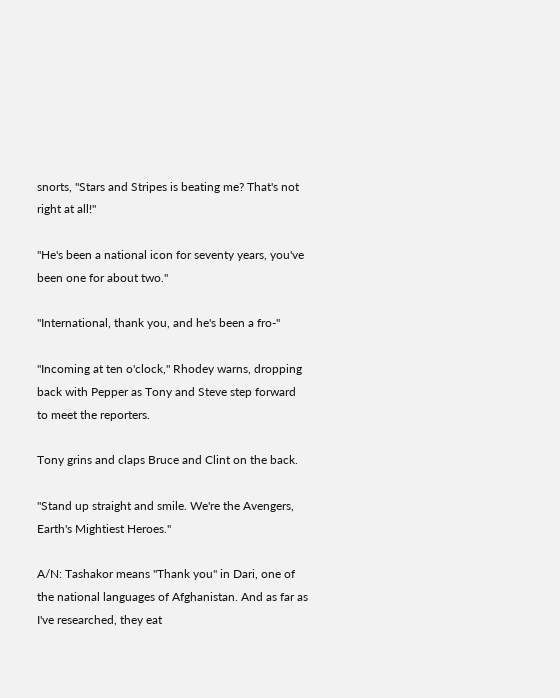snorts, "Stars and Stripes is beating me? That's not right at all!"

"He's been a national icon for seventy years, you've been one for about two."

"International, thank you, and he's been a fro-"

"Incoming at ten o'clock," Rhodey warns, dropping back with Pepper as Tony and Steve step forward to meet the reporters.

Tony grins and claps Bruce and Clint on the back.

"Stand up straight and smile. We're the Avengers, Earth's Mightiest Heroes."

A/N: Tashakor means "Thank you" in Dari, one of the national languages of Afghanistan. And as far as I've researched, they eat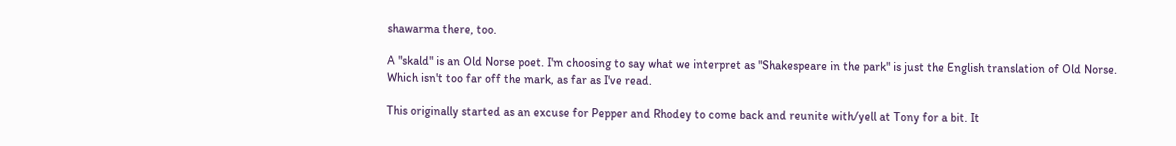shawarma there, too.

A "skald" is an Old Norse poet. I'm choosing to say what we interpret as "Shakespeare in the park" is just the English translation of Old Norse. Which isn't too far off the mark, as far as I've read.

This originally started as an excuse for Pepper and Rhodey to come back and reunite with/yell at Tony for a bit. It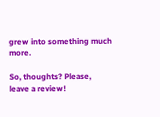grew into something much more.

So, thoughts? Please, leave a review!